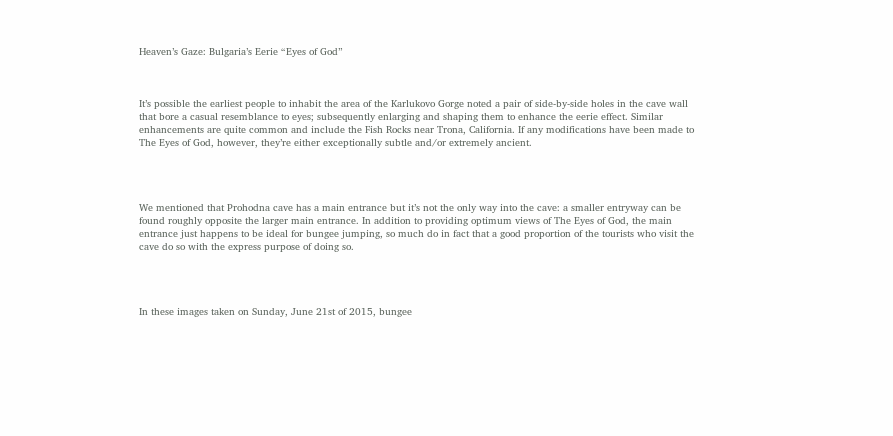Heaven’s Gaze: Bulgaria’s Eerie “Eyes of God”



It’s possible the earliest people to inhabit the area of the Karlukovo Gorge noted a pair of side-by-side holes in the cave wall that bore a casual resemblance to eyes; subsequently enlarging and shaping them to enhance the eerie effect. Similar enhancements are quite common and include the Fish Rocks near Trona, California. If any modifications have been made to The Eyes of God, however, they’re either exceptionally subtle and/or extremely ancient.




We mentioned that Prohodna cave has a main entrance but it’s not the only way into the cave: a smaller entryway can be found roughly opposite the larger main entrance. In addition to providing optimum views of The Eyes of God, the main entrance just happens to be ideal for bungee jumping, so much do in fact that a good proportion of the tourists who visit the cave do so with the express purpose of doing so.




In these images taken on Sunday, June 21st of 2015, bungee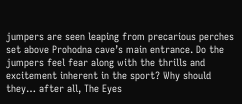jumpers are seen leaping from precarious perches set above Prohodna cave’s main entrance. Do the jumpers feel fear along with the thrills and excitement inherent in the sport? Why should they… after all, The Eyes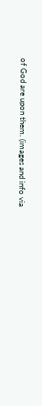of God are upon them. (images and info via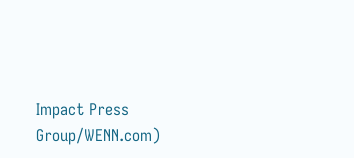Impact Press Group/WENN.com)